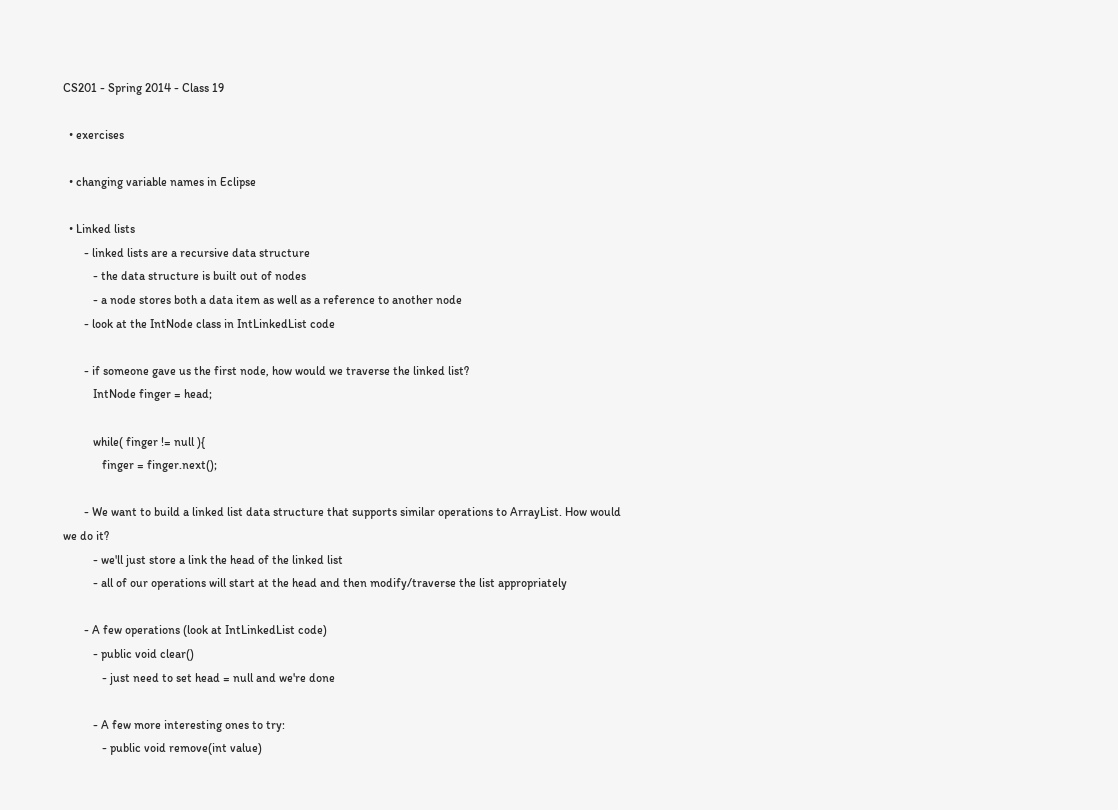CS201 - Spring 2014 - Class 19

  • exercises

  • changing variable names in Eclipse

  • Linked lists
       - linked lists are a recursive data structure
          - the data structure is built out of nodes
          - a node stores both a data item as well as a reference to another node
       - look at the IntNode class in IntLinkedList code

       - if someone gave us the first node, how would we traverse the linked list?
          IntNode finger = head;

          while( finger != null ){
             finger = finger.next();

       - We want to build a linked list data structure that supports similar operations to ArrayList. How would we do it?
          - we'll just store a link the head of the linked list
          - all of our operations will start at the head and then modify/traverse the list appropriately

       - A few operations (look at IntLinkedList code)
          - public void clear()
             - just need to set head = null and we're done

          - A few more interesting ones to try:
             - public void remove(int value)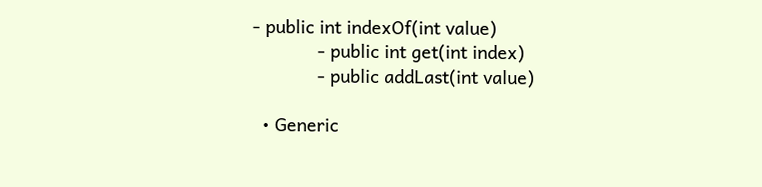- public int indexOf(int value)
             - public int get(int index)
             - public addLast(int value)

  • Generic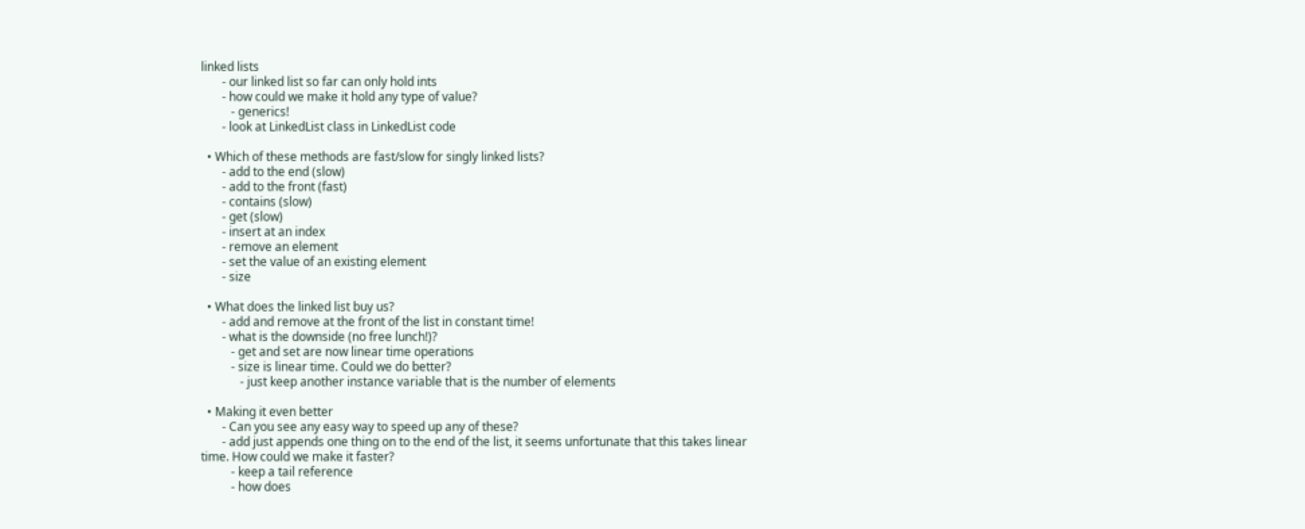linked lists
       - our linked list so far can only hold ints
       - how could we make it hold any type of value?
          - generics!
       - look at LinkedList class in LinkedList code

  • Which of these methods are fast/slow for singly linked lists?
       - add to the end (slow)
       - add to the front (fast)
       - contains (slow)
       - get (slow)
       - insert at an index
       - remove an element
       - set the value of an existing element
       - size

  • What does the linked list buy us?
       - add and remove at the front of the list in constant time!
       - what is the downside (no free lunch!)?
          - get and set are now linear time operations
          - size is linear time. Could we do better?
             - just keep another instance variable that is the number of elements

  • Making it even better
       - Can you see any easy way to speed up any of these?
       - add just appends one thing on to the end of the list, it seems unfortunate that this takes linear time. How could we make it faster?
          - keep a tail reference
          - how does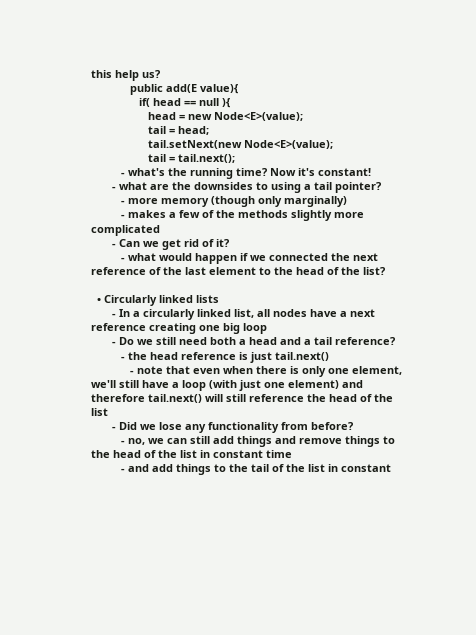this help us?
             public add(E value){
                if( head == null ){
                   head = new Node<E>(value);
                   tail = head;
                   tail.setNext(new Node<E>(value);
                   tail = tail.next();
          - what's the running time? Now it's constant!
       - what are the downsides to using a tail pointer?
          - more memory (though only marginally)
          - makes a few of the methods slightly more complicated
       - Can we get rid of it?
          - what would happen if we connected the next reference of the last element to the head of the list?

  • Circularly linked lists
       - In a circularly linked list, all nodes have a next reference creating one big loop
       - Do we still need both a head and a tail reference?
          - the head reference is just tail.next()
             - note that even when there is only one element, we'll still have a loop (with just one element) and therefore tail.next() will still reference the head of the list
       - Did we lose any functionality from before?
          - no, we can still add things and remove things to the head of the list in constant time
          - and add things to the tail of the list in constant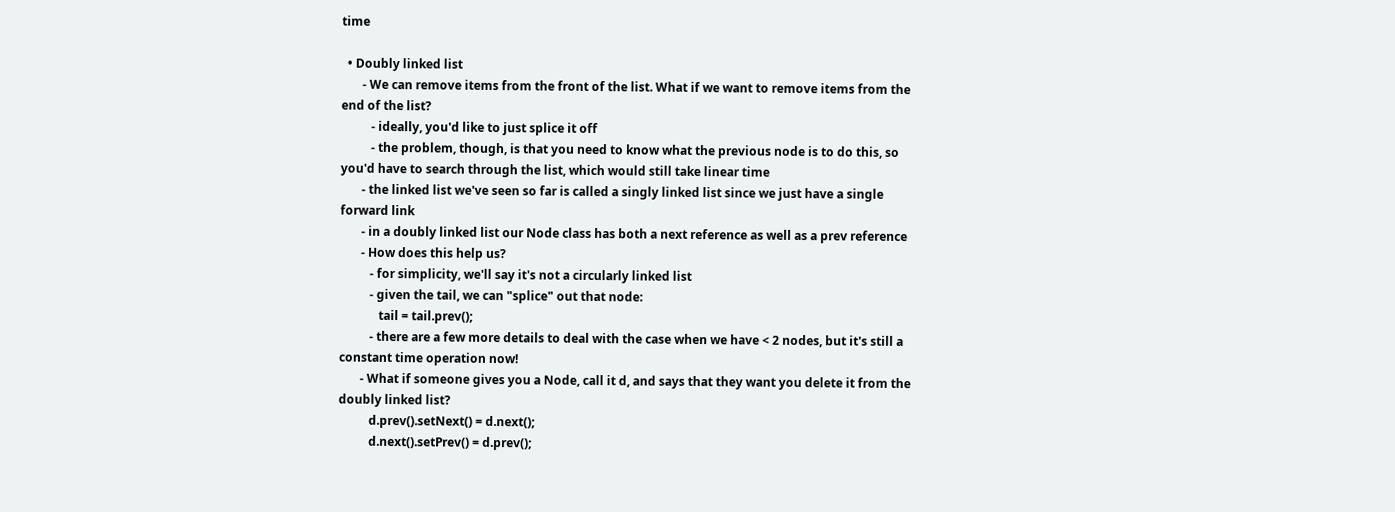time

  • Doubly linked list
       - We can remove items from the front of the list. What if we want to remove items from the end of the list?
          - ideally, you'd like to just splice it off
          - the problem, though, is that you need to know what the previous node is to do this, so you'd have to search through the list, which would still take linear time
       - the linked list we've seen so far is called a singly linked list since we just have a single forward link
       - in a doubly linked list our Node class has both a next reference as well as a prev reference
       - How does this help us?
          - for simplicity, we'll say it's not a circularly linked list
          - given the tail, we can "splice" out that node:
             tail = tail.prev();
          - there are a few more details to deal with the case when we have < 2 nodes, but it's still a constant time operation now!
       - What if someone gives you a Node, call it d, and says that they want you delete it from the doubly linked list?
          d.prev().setNext() = d.next();
          d.next().setPrev() = d.prev();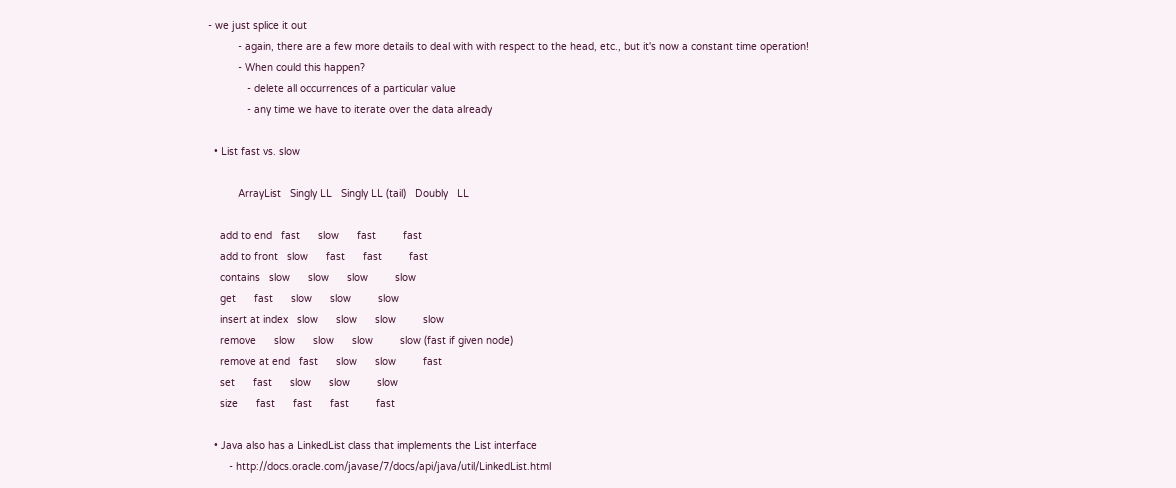- we just splice it out
          - again, there are a few more details to deal with with respect to the head, etc., but it's now a constant time operation!
          - When could this happen?
             - delete all occurrences of a particular value
             - any time we have to iterate over the data already

  • List fast vs. slow

          ArrayList   Singly LL   Singly LL (tail)   Doubly   LL

    add to end   fast      slow      fast         fast
    add to front   slow      fast      fast         fast
    contains   slow      slow      slow         slow
    get      fast      slow      slow         slow
    insert at index   slow      slow      slow         slow
    remove      slow      slow      slow         slow (fast if given node)
    remove at end   fast      slow      slow         fast
    set      fast      slow      slow         slow
    size      fast      fast      fast         fast

  • Java also has a LinkedList class that implements the List interface
       - http://docs.oracle.com/javase/7/docs/api/java/util/LinkedList.html